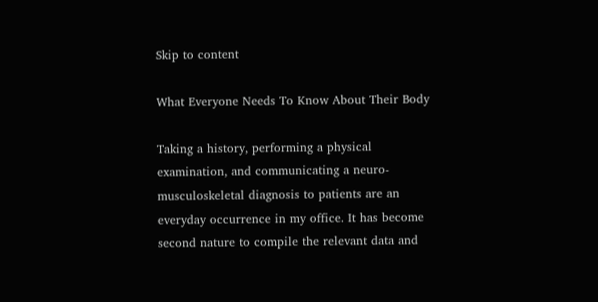Skip to content

What Everyone Needs To Know About Their Body

Taking a history, performing a physical examination, and communicating a neuro-musculoskeletal diagnosis to patients are an everyday occurrence in my office. It has become second nature to compile the relevant data and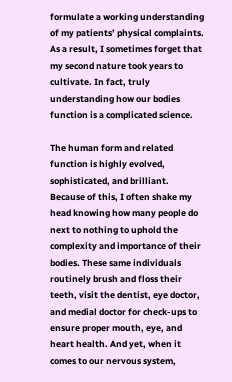formulate a working understanding of my patients’ physical complaints. As a result, I sometimes forget that my second nature took years to cultivate. In fact, truly understanding how our bodies function is a complicated science.

The human form and related function is highly evolved, sophisticated, and brilliant. Because of this, I often shake my head knowing how many people do next to nothing to uphold the complexity and importance of their bodies. These same individuals routinely brush and floss their teeth, visit the dentist, eye doctor, and medial doctor for check-ups to ensure proper mouth, eye, and heart health. And yet, when it comes to our nervous system,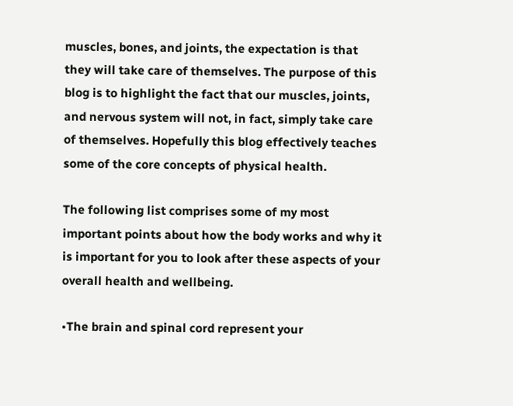muscles, bones, and joints, the expectation is that they will take care of themselves. The purpose of this blog is to highlight the fact that our muscles, joints, and nervous system will not, in fact, simply take care of themselves. Hopefully this blog effectively teaches some of the core concepts of physical health.

The following list comprises some of my most important points about how the body works and why it is important for you to look after these aspects of your overall health and wellbeing.

•The brain and spinal cord represent your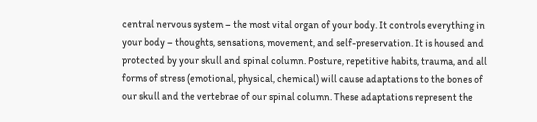central nervous system – the most vital organ of your body. It controls everything in your body – thoughts, sensations, movement, and self-preservation. It is housed and protected by your skull and spinal column. Posture, repetitive habits, trauma, and all forms of stress (emotional, physical, chemical) will cause adaptations to the bones of our skull and the vertebrae of our spinal column. These adaptations represent the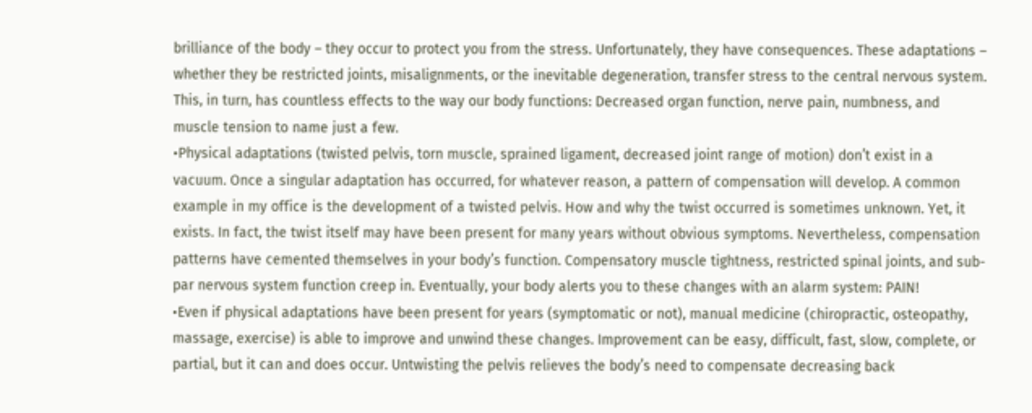brilliance of the body – they occur to protect you from the stress. Unfortunately, they have consequences. These adaptations – whether they be restricted joints, misalignments, or the inevitable degeneration, transfer stress to the central nervous system. This, in turn, has countless effects to the way our body functions: Decreased organ function, nerve pain, numbness, and muscle tension to name just a few.
•Physical adaptations (twisted pelvis, torn muscle, sprained ligament, decreased joint range of motion) don’t exist in a vacuum. Once a singular adaptation has occurred, for whatever reason, a pattern of compensation will develop. A common example in my office is the development of a twisted pelvis. How and why the twist occurred is sometimes unknown. Yet, it exists. In fact, the twist itself may have been present for many years without obvious symptoms. Nevertheless, compensation patterns have cemented themselves in your body’s function. Compensatory muscle tightness, restricted spinal joints, and sub-par nervous system function creep in. Eventually, your body alerts you to these changes with an alarm system: PAIN!
•Even if physical adaptations have been present for years (symptomatic or not), manual medicine (chiropractic, osteopathy, massage, exercise) is able to improve and unwind these changes. Improvement can be easy, difficult, fast, slow, complete, or partial, but it can and does occur. Untwisting the pelvis relieves the body’s need to compensate decreasing back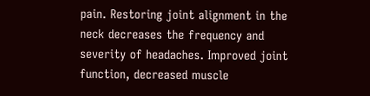pain. Restoring joint alignment in the neck decreases the frequency and severity of headaches. Improved joint function, decreased muscle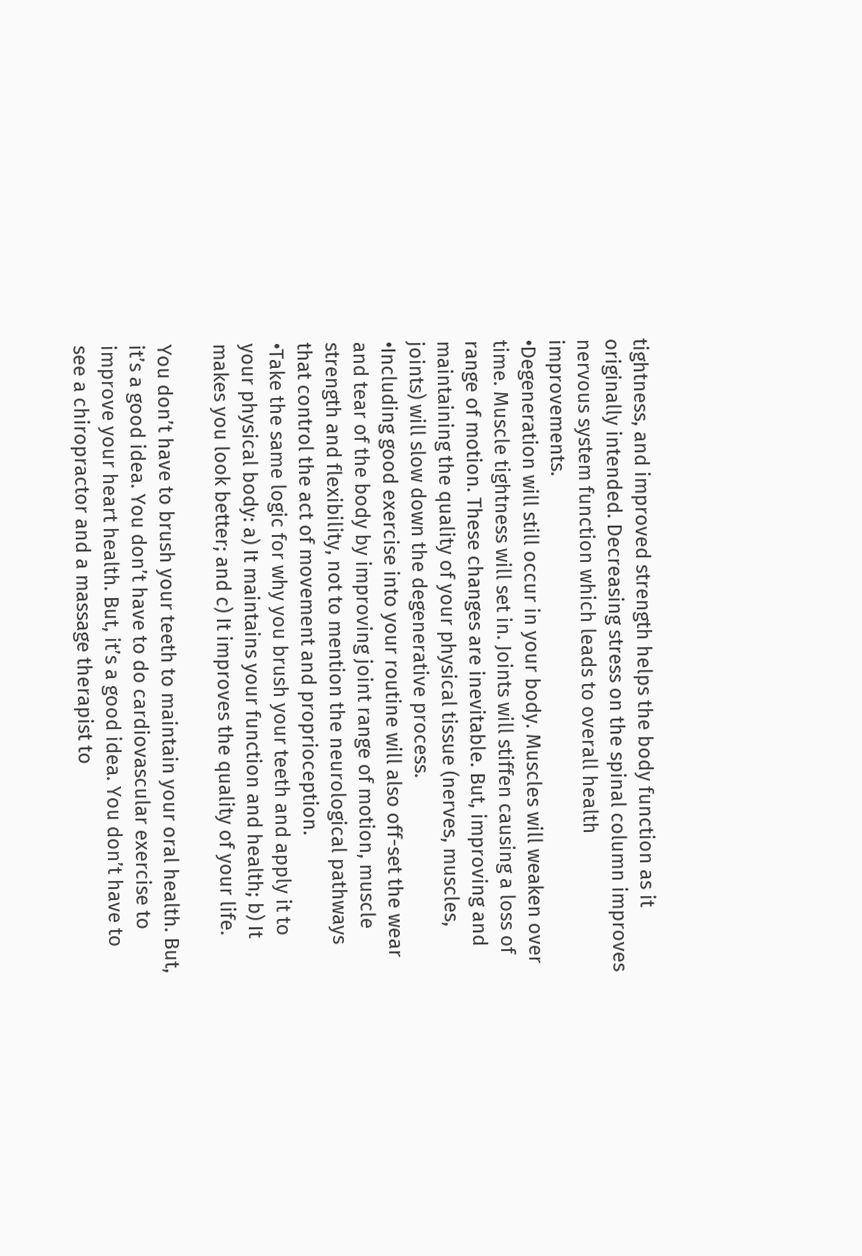tightness, and improved strength helps the body function as it originally intended. Decreasing stress on the spinal column improves nervous system function which leads to overall health improvements.
•Degeneration will still occur in your body. Muscles will weaken over time. Muscle tightness will set in. Joints will stiffen causing a loss of range of motion. These changes are inevitable. But, improving and maintaining the quality of your physical tissue (nerves, muscles, joints) will slow down the degenerative process.
•Including good exercise into your routine will also off-set the wear and tear of the body by improving joint range of motion, muscle strength and flexibility, not to mention the neurological pathways that control the act of movement and proprioception.
•Take the same logic for why you brush your teeth and apply it to your physical body: a) It maintains your function and health; b) It makes you look better; and c) It improves the quality of your life.

You don’t have to brush your teeth to maintain your oral health. But, it’s a good idea. You don’t have to do cardiovascular exercise to improve your heart health. But, it’s a good idea. You don’t have to see a chiropractor and a massage therapist to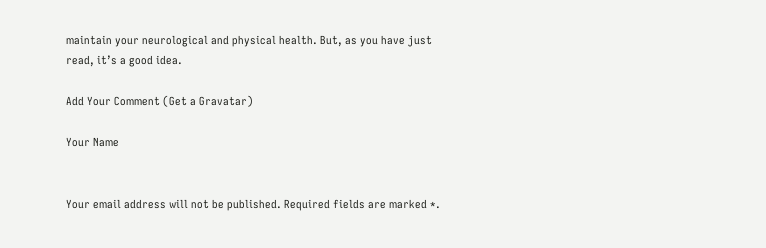maintain your neurological and physical health. But, as you have just read, it’s a good idea.

Add Your Comment (Get a Gravatar)

Your Name


Your email address will not be published. Required fields are marked *.